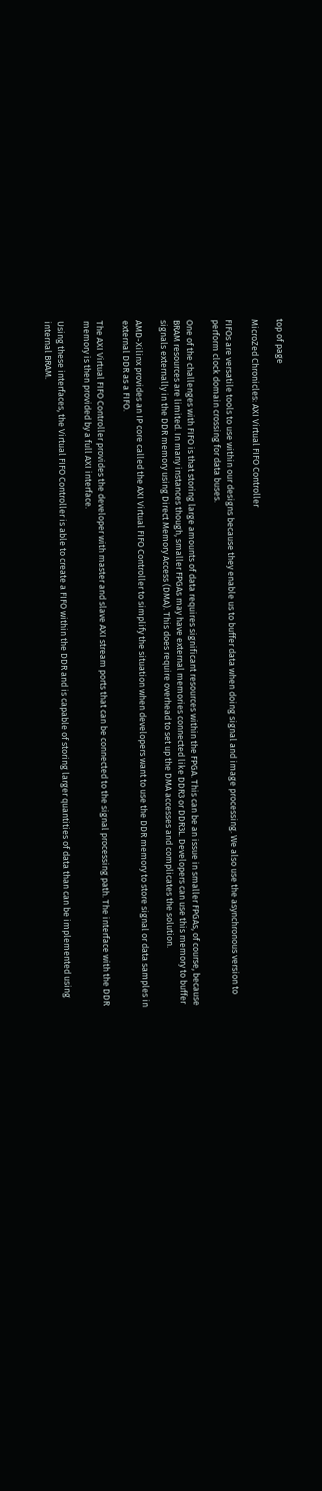top of page

MicroZed Chronicles: AXI Virtual FIFO Controller

FIFOs are versatile tools to use within our designs because they enable us to buffer data when doing signal and image processing. We also use the asynchronous version to perform clock domain crossing for data buses.

One of the challenges with FIFO is that storing large amounts of data requires significant resources within the FPGA. This can be an issue in smaller FPGAs, of course, because BRAM resources are limited. In many instances though, smaller FPGAs may have external memories connected like DDR3 or DDR3L. Developers can use this memory to buffer signals externally in the DDR memory using Direct Memory Access (DMA). This does require overhead to set up the DMA accesses and complicates the solution.

AMD-Xilinx provides an IP core called the AXI Virtual FIFO Controller to simplify the situation when developers want to use the DDR memory to store signal or data samples in external DDR as a FIFO.

The AXI Virtual FIFO Controller provides the developer with master and slave AXI stream ports that can be connected to the signal processing path. The interface with the DDR memory is then provided by a full AXI interface.

Using these interfaces, the Virtual FIFO Controller is able to create a FIFO within the DDR and is capable of storing larger quantities of data than can be implemented using internal BRAM.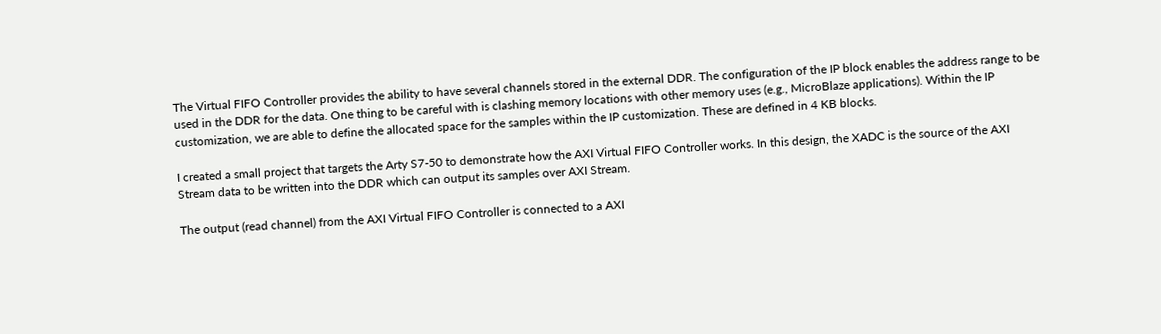The Virtual FIFO Controller provides the ability to have several channels stored in the external DDR. The configuration of the IP block enables the address range to be used in the DDR for the data. One thing to be careful with is clashing memory locations with other memory uses (e.g., MicroBlaze applications). Within the IP customization, we are able to define the allocated space for the samples within the IP customization. These are defined in 4 KB blocks.

I created a small project that targets the Arty S7-50 to demonstrate how the AXI Virtual FIFO Controller works. In this design, the XADC is the source of the AXI Stream data to be written into the DDR which can output its samples over AXI Stream.

The output (read channel) from the AXI Virtual FIFO Controller is connected to a AXI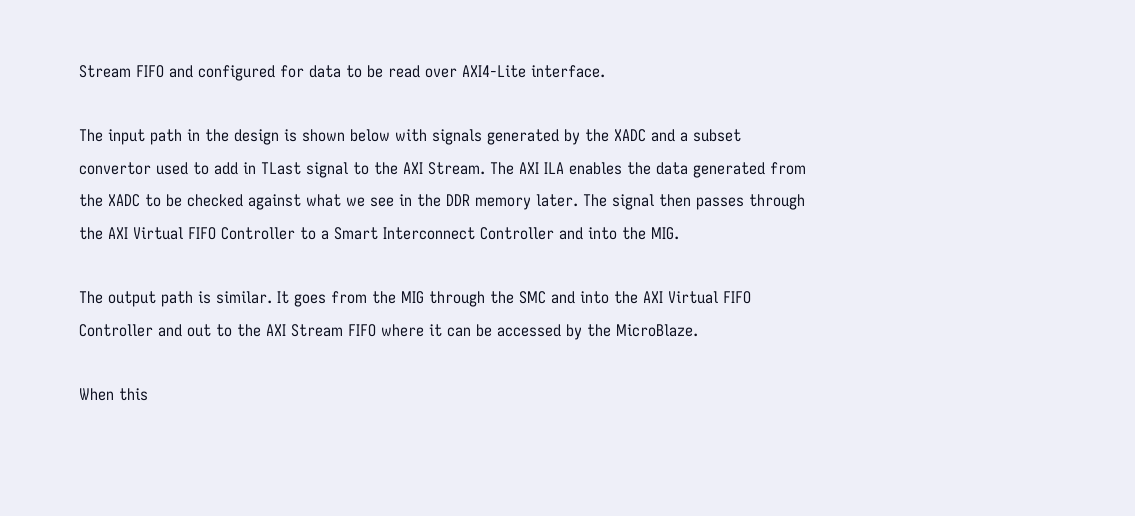Stream FIFO and configured for data to be read over AXI4-Lite interface.

The input path in the design is shown below with signals generated by the XADC and a subset convertor used to add in TLast signal to the AXI Stream. The AXI ILA enables the data generated from the XADC to be checked against what we see in the DDR memory later. The signal then passes through the AXI Virtual FIFO Controller to a Smart Interconnect Controller and into the MIG.

The output path is similar. It goes from the MIG through the SMC and into the AXI Virtual FIFO Controller and out to the AXI Stream FIFO where it can be accessed by the MicroBlaze.

When this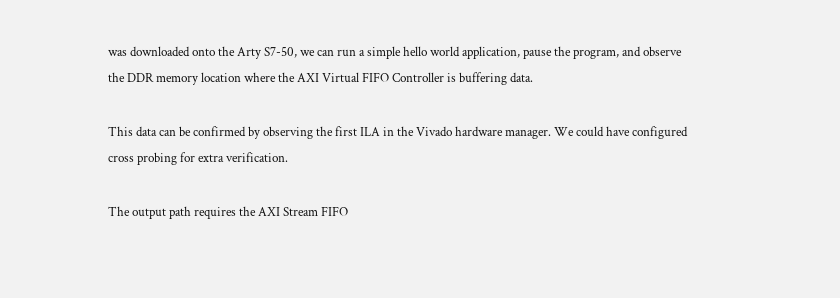was downloaded onto the Arty S7-50, we can run a simple hello world application, pause the program, and observe the DDR memory location where the AXI Virtual FIFO Controller is buffering data.

This data can be confirmed by observing the first ILA in the Vivado hardware manager. We could have configured cross probing for extra verification.

The output path requires the AXI Stream FIFO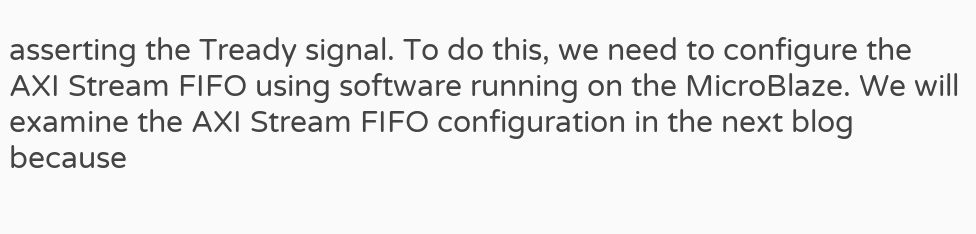asserting the Tready signal. To do this, we need to configure the AXI Stream FIFO using software running on the MicroBlaze. We will examine the AXI Stream FIFO configuration in the next blog because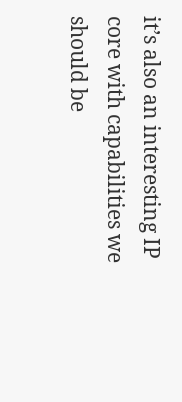it’s also an interesting IP core with capabilities we should be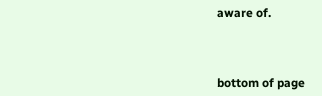aware of.



bottom of page